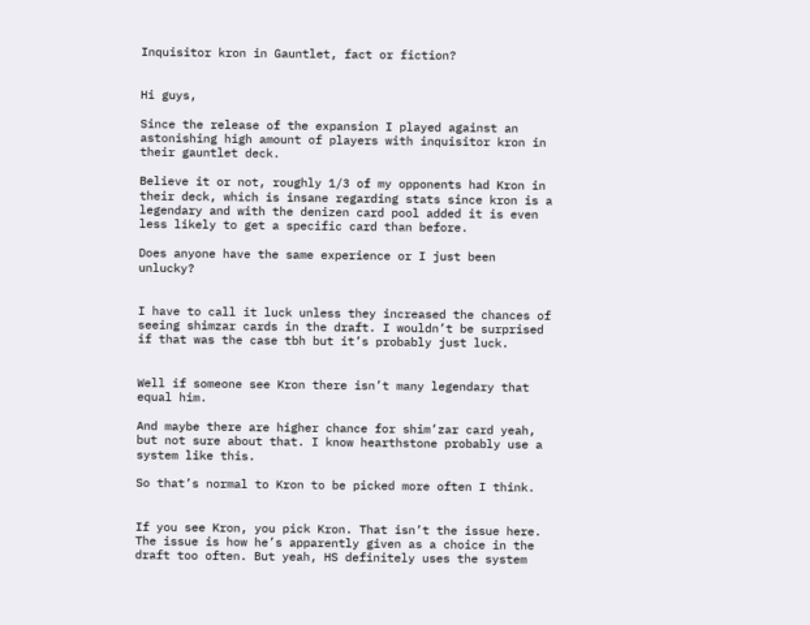Inquisitor kron in Gauntlet, fact or fiction?


Hi guys,

Since the release of the expansion I played against an astonishing high amount of players with inquisitor kron in their gauntlet deck.

Believe it or not, roughly 1/3 of my opponents had Kron in their deck, which is insane regarding stats since kron is a legendary and with the denizen card pool added it is even less likely to get a specific card than before.

Does anyone have the same experience or I just been unlucky?


I have to call it luck unless they increased the chances of seeing shimzar cards in the draft. I wouldn’t be surprised if that was the case tbh but it’s probably just luck.


Well if someone see Kron there isn’t many legendary that equal him.

And maybe there are higher chance for shim’zar card yeah, but not sure about that. I know hearthstone probably use a system like this.

So that’s normal to Kron to be picked more often I think.


If you see Kron, you pick Kron. That isn’t the issue here. The issue is how he’s apparently given as a choice in the draft too often. But yeah, HS definitely uses the system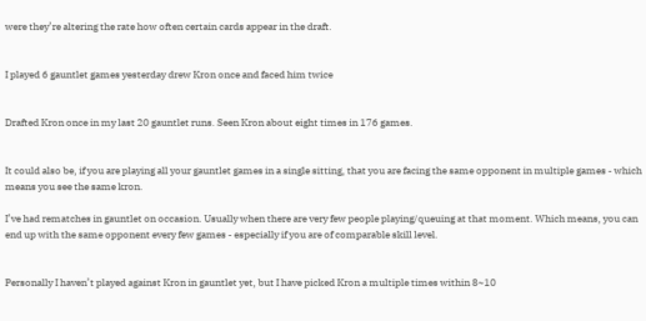were they’re altering the rate how often certain cards appear in the draft.


I played 6 gauntlet games yesterday drew Kron once and faced him twice


Drafted Kron once in my last 20 gauntlet runs. Seen Kron about eight times in 176 games.


It could also be, if you are playing all your gauntlet games in a single sitting, that you are facing the same opponent in multiple games - which means you see the same kron.

I’ve had rematches in gauntlet on occasion. Usually when there are very few people playing/queuing at that moment. Which means, you can end up with the same opponent every few games - especially if you are of comparable skill level.


Personally I haven’t played against Kron in gauntlet yet, but I have picked Kron a multiple times within 8~10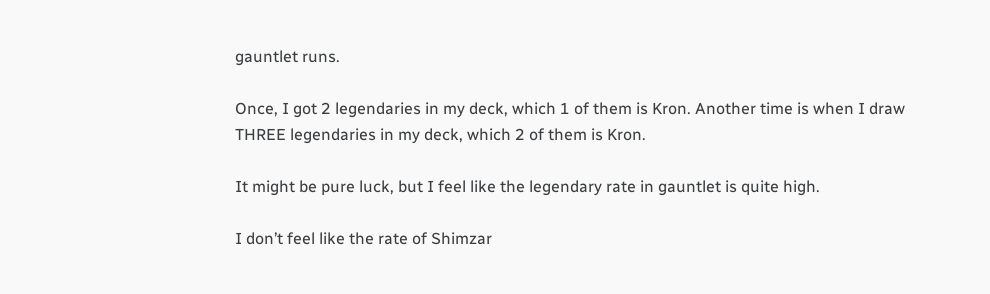gauntlet runs.

Once, I got 2 legendaries in my deck, which 1 of them is Kron. Another time is when I draw THREE legendaries in my deck, which 2 of them is Kron.

It might be pure luck, but I feel like the legendary rate in gauntlet is quite high.

I don’t feel like the rate of Shimzar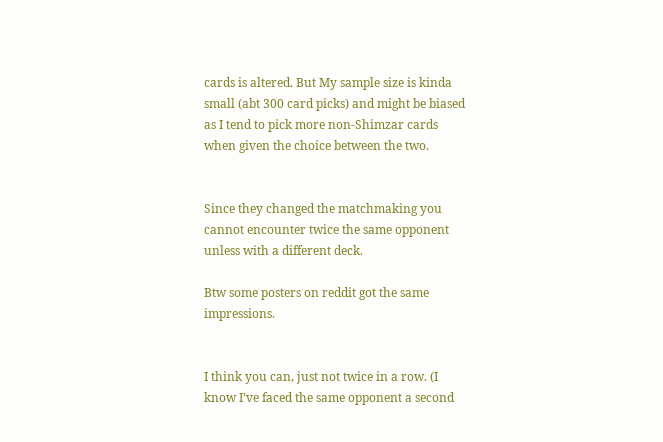cards is altered. But My sample size is kinda small (abt 300 card picks) and might be biased as I tend to pick more non-Shimzar cards when given the choice between the two.


Since they changed the matchmaking you cannot encounter twice the same opponent unless with a different deck.

Btw some posters on reddit got the same impressions.


I think you can, just not twice in a row. (I know I’ve faced the same opponent a second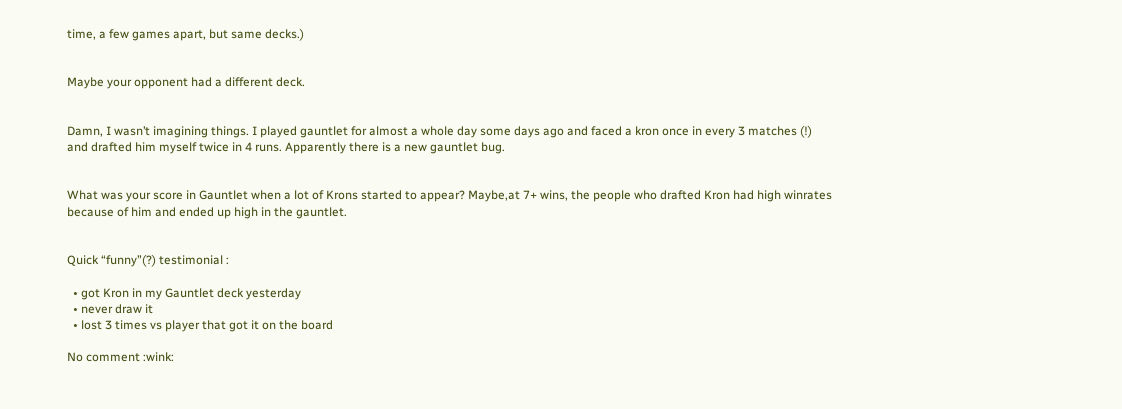time, a few games apart, but same decks.)


Maybe your opponent had a different deck.


Damn, I wasn’t imagining things. I played gauntlet for almost a whole day some days ago and faced a kron once in every 3 matches (!) and drafted him myself twice in 4 runs. Apparently there is a new gauntlet bug.


What was your score in Gauntlet when a lot of Krons started to appear? Maybe,at 7+ wins, the people who drafted Kron had high winrates because of him and ended up high in the gauntlet.


Quick “funny”(?) testimonial :

  • got Kron in my Gauntlet deck yesterday
  • never draw it
  • lost 3 times vs player that got it on the board

No comment :wink: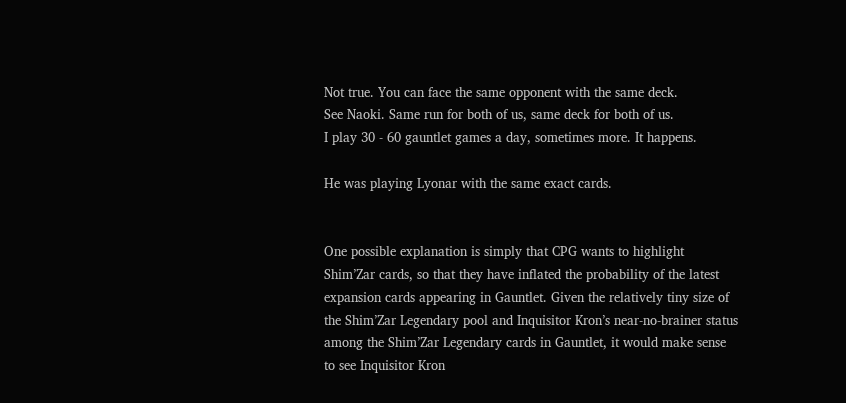Not true. You can face the same opponent with the same deck.
See Naoki. Same run for both of us, same deck for both of us.
I play 30 - 60 gauntlet games a day, sometimes more. It happens.

He was playing Lyonar with the same exact cards.


One possible explanation is simply that CPG wants to highlight Shim’Zar cards, so that they have inflated the probability of the latest expansion cards appearing in Gauntlet. Given the relatively tiny size of the Shim’Zar Legendary pool and Inquisitor Kron’s near-no-brainer status among the Shim’Zar Legendary cards in Gauntlet, it would make sense to see Inquisitor Kron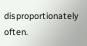disproportionately often.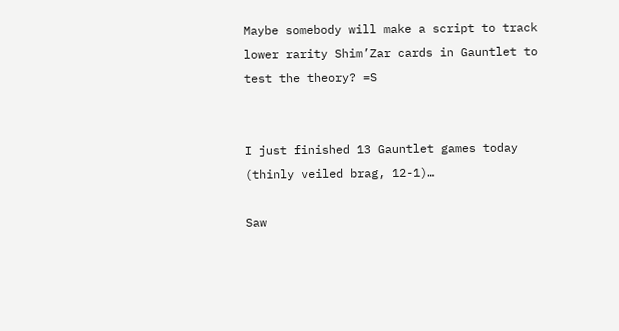Maybe somebody will make a script to track lower rarity Shim’Zar cards in Gauntlet to test the theory? =S


I just finished 13 Gauntlet games today (thinly veiled brag, 12-1)…

Saw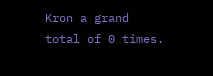Kron a grand total of 0 times.